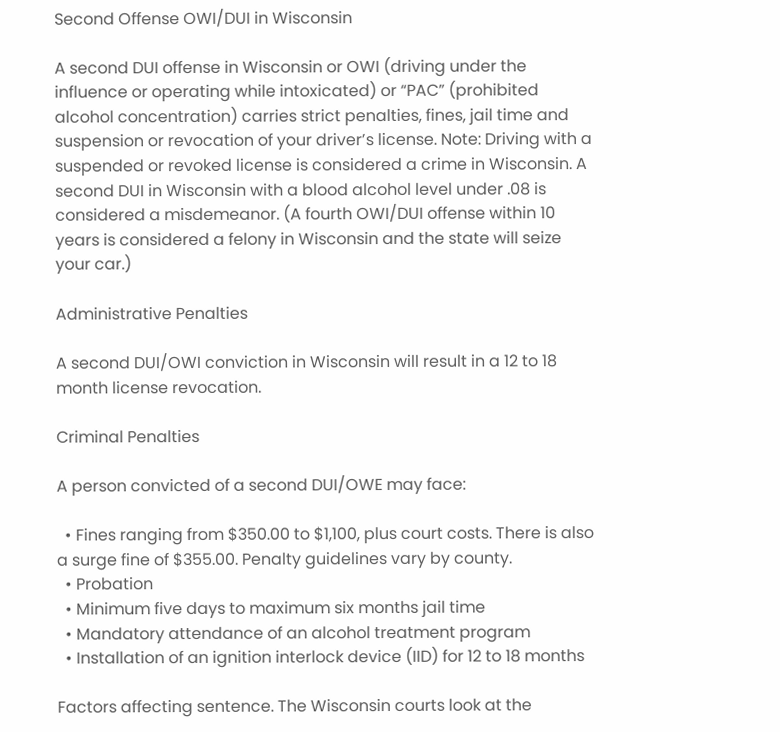Second Offense OWI/DUI in Wisconsin

A second DUI offense in Wisconsin or OWI (driving under the influence or operating while intoxicated) or “PAC” (prohibited alcohol concentration) carries strict penalties, fines, jail time and suspension or revocation of your driver’s license. Note: Driving with a suspended or revoked license is considered a crime in Wisconsin. A second DUI in Wisconsin with a blood alcohol level under .08 is considered a misdemeanor. (A fourth OWI/DUI offense within 10 years is considered a felony in Wisconsin and the state will seize your car.)

Administrative Penalties

A second DUI/OWI conviction in Wisconsin will result in a 12 to 18 month license revocation.

Criminal Penalties

A person convicted of a second DUI/OWE may face:

  • Fines ranging from $350.00 to $1,100, plus court costs. There is also a surge fine of $355.00. Penalty guidelines vary by county.
  • Probation
  • Minimum five days to maximum six months jail time
  • Mandatory attendance of an alcohol treatment program
  • Installation of an ignition interlock device (IID) for 12 to 18 months

Factors affecting sentence. The Wisconsin courts look at the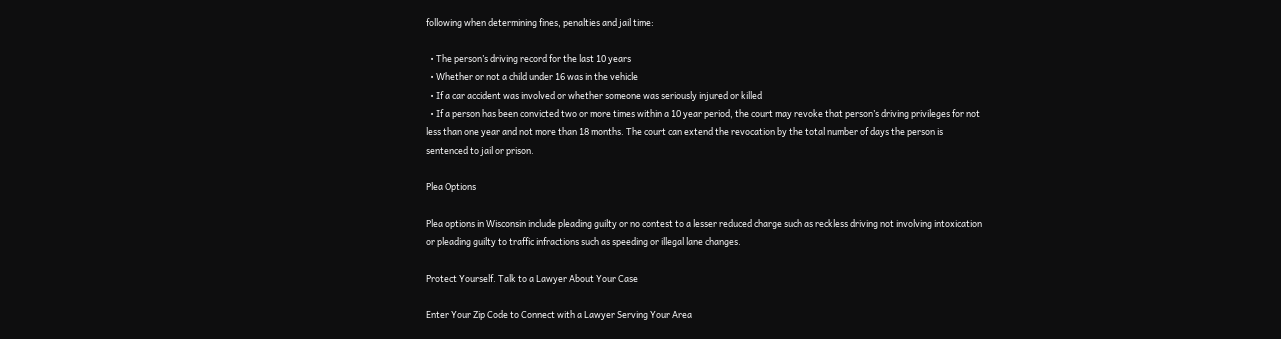following when determining fines, penalties and jail time:

  • The person’s driving record for the last 10 years
  • Whether or not a child under 16 was in the vehicle
  • If a car accident was involved or whether someone was seriously injured or killed
  • If a person has been convicted two or more times within a 10 year period, the court may revoke that person’s driving privileges for not less than one year and not more than 18 months. The court can extend the revocation by the total number of days the person is sentenced to jail or prison.

Plea Options

Plea options in Wisconsin include pleading guilty or no contest to a lesser reduced charge such as reckless driving not involving intoxication or pleading guilty to traffic infractions such as speeding or illegal lane changes.

Protect Yourself. Talk to a Lawyer About Your Case

Enter Your Zip Code to Connect with a Lawyer Serving Your Area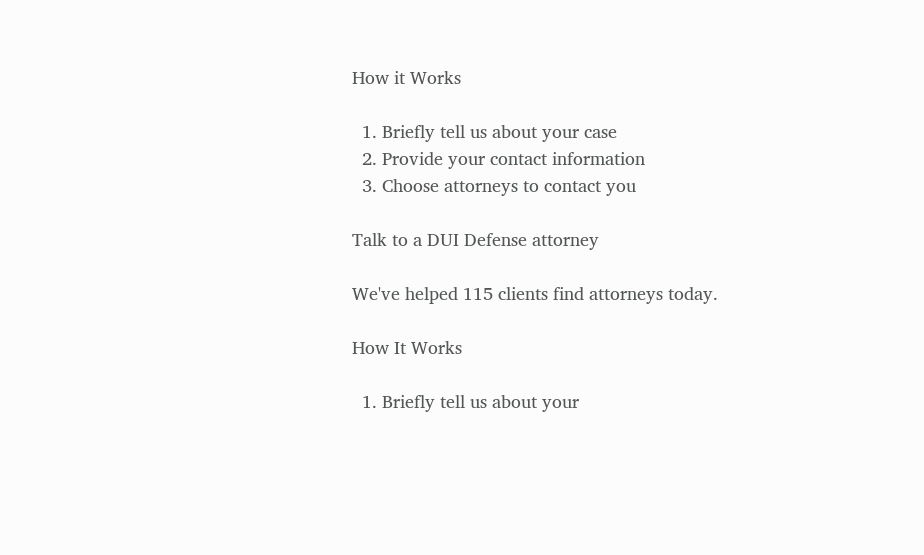How it Works

  1. Briefly tell us about your case
  2. Provide your contact information
  3. Choose attorneys to contact you

Talk to a DUI Defense attorney

We've helped 115 clients find attorneys today.

How It Works

  1. Briefly tell us about your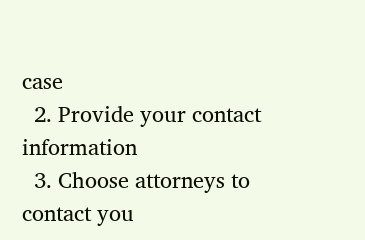case
  2. Provide your contact information
  3. Choose attorneys to contact you